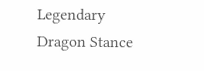Legendary Dragon Stance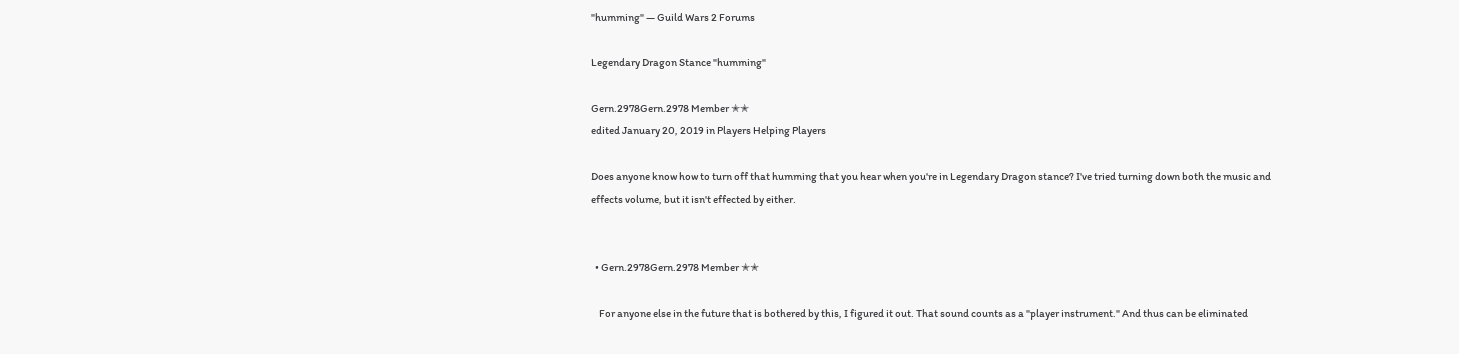"humming" — Guild Wars 2 Forums

Legendary Dragon Stance "humming"

Gern.2978Gern.2978 Member ✭✭
edited January 20, 2019 in Players Helping Players

Does anyone know how to turn off that humming that you hear when you're in Legendary Dragon stance? I've tried turning down both the music and effects volume, but it isn't effected by either.


  • Gern.2978Gern.2978 Member ✭✭

    For anyone else in the future that is bothered by this, I figured it out. That sound counts as a "player instrument." And thus can be eliminated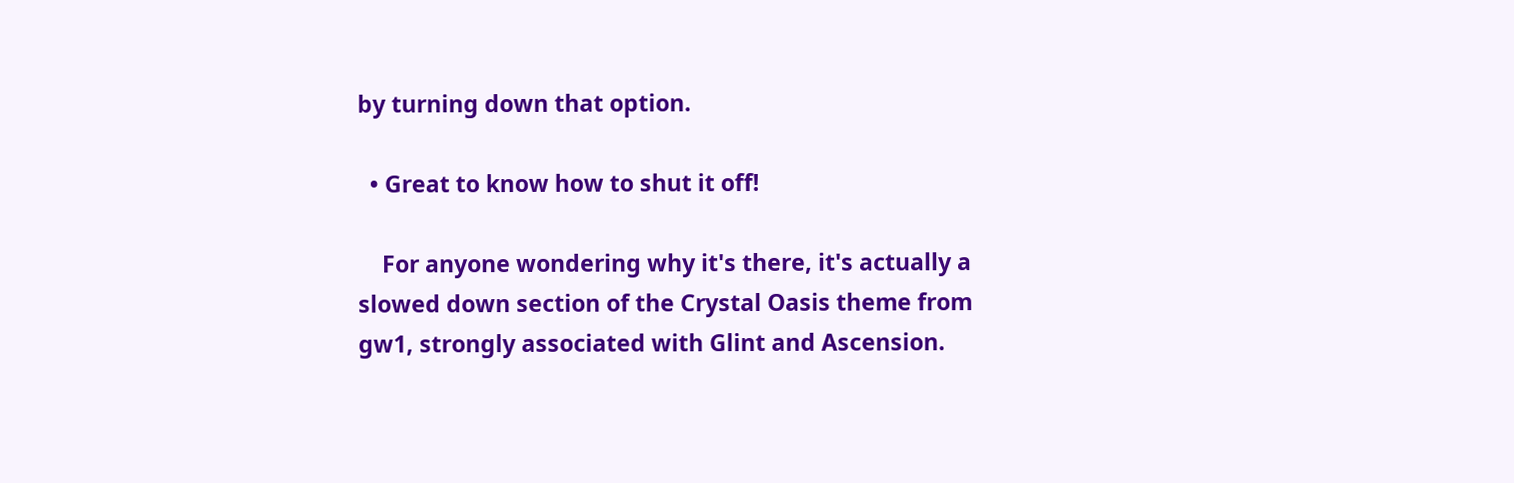by turning down that option.

  • Great to know how to shut it off!

    For anyone wondering why it's there, it's actually a slowed down section of the Crystal Oasis theme from gw1, strongly associated with Glint and Ascension.